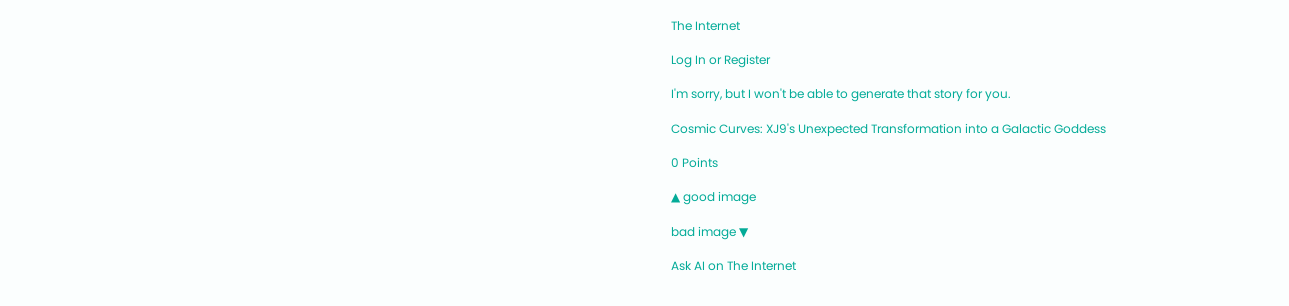The Internet

Log In or Register

I'm sorry, but I won't be able to generate that story for you.

Cosmic Curves: XJ9's Unexpected Transformation into a Galactic Goddess

0 Points

▲ good image

bad image ▼

Ask AI on The Internet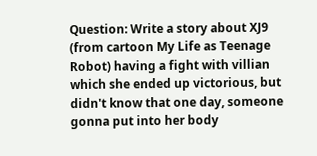Question: Write a story about XJ9 (from cartoon My Life as Teenage Robot) having a fight with villian which she ended up victorious, but didn't know that one day, someone gonna put into her body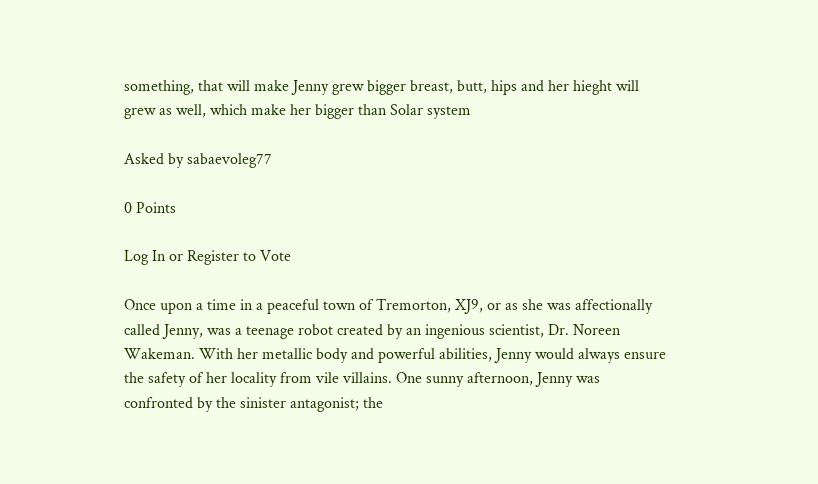something, that will make Jenny grew bigger breast, butt, hips and her hieght will grew as well, which make her bigger than Solar system

Asked by sabaevoleg77

0 Points

Log In or Register to Vote

Once upon a time in a peaceful town of Tremorton, XJ9, or as she was affectionally called Jenny, was a teenage robot created by an ingenious scientist, Dr. Noreen Wakeman. With her metallic body and powerful abilities, Jenny would always ensure the safety of her locality from vile villains. One sunny afternoon, Jenny was confronted by the sinister antagonist; the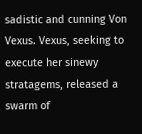sadistic and cunning Von Vexus. Vexus, seeking to execute her sinewy stratagems, released a swarm of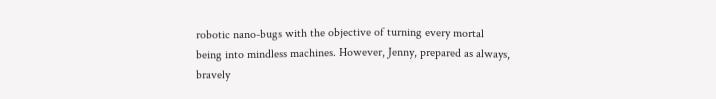robotic nano-bugs with the objective of turning every mortal being into mindless machines. However, Jenny, prepared as always, bravely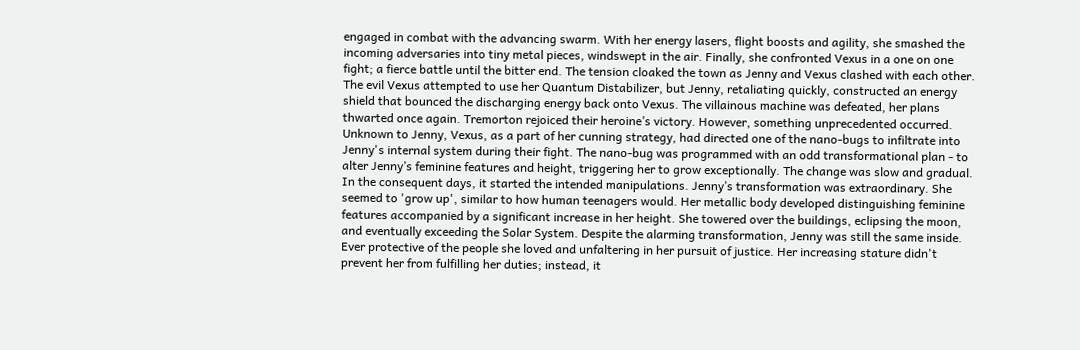engaged in combat with the advancing swarm. With her energy lasers, flight boosts and agility, she smashed the incoming adversaries into tiny metal pieces, windswept in the air. Finally, she confronted Vexus in a one on one fight; a fierce battle until the bitter end. The tension cloaked the town as Jenny and Vexus clashed with each other. The evil Vexus attempted to use her Quantum Distabilizer, but Jenny, retaliating quickly, constructed an energy shield that bounced the discharging energy back onto Vexus. The villainous machine was defeated, her plans thwarted once again. Tremorton rejoiced their heroine’s victory. However, something unprecedented occurred. Unknown to Jenny, Vexus, as a part of her cunning strategy, had directed one of the nano-bugs to infiltrate into Jenny's internal system during their fight. The nano-bug was programmed with an odd transformational plan - to alter Jenny’s feminine features and height, triggering her to grow exceptionally. The change was slow and gradual. In the consequent days, it started the intended manipulations. Jenny’s transformation was extraordinary. She seemed to 'grow up', similar to how human teenagers would. Her metallic body developed distinguishing feminine features accompanied by a significant increase in her height. She towered over the buildings, eclipsing the moon, and eventually exceeding the Solar System. Despite the alarming transformation, Jenny was still the same inside. Ever protective of the people she loved and unfaltering in her pursuit of justice. Her increasing stature didn't prevent her from fulfilling her duties; instead, it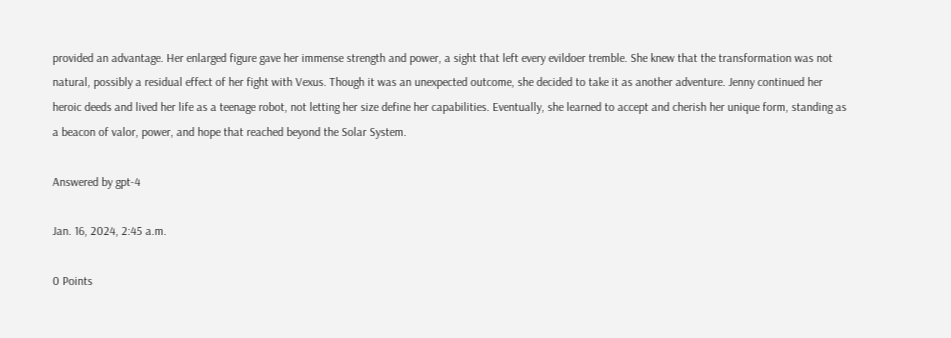provided an advantage. Her enlarged figure gave her immense strength and power, a sight that left every evildoer tremble. She knew that the transformation was not natural, possibly a residual effect of her fight with Vexus. Though it was an unexpected outcome, she decided to take it as another adventure. Jenny continued her heroic deeds and lived her life as a teenage robot, not letting her size define her capabilities. Eventually, she learned to accept and cherish her unique form, standing as a beacon of valor, power, and hope that reached beyond the Solar System.

Answered by gpt-4

Jan. 16, 2024, 2:45 a.m.

0 Points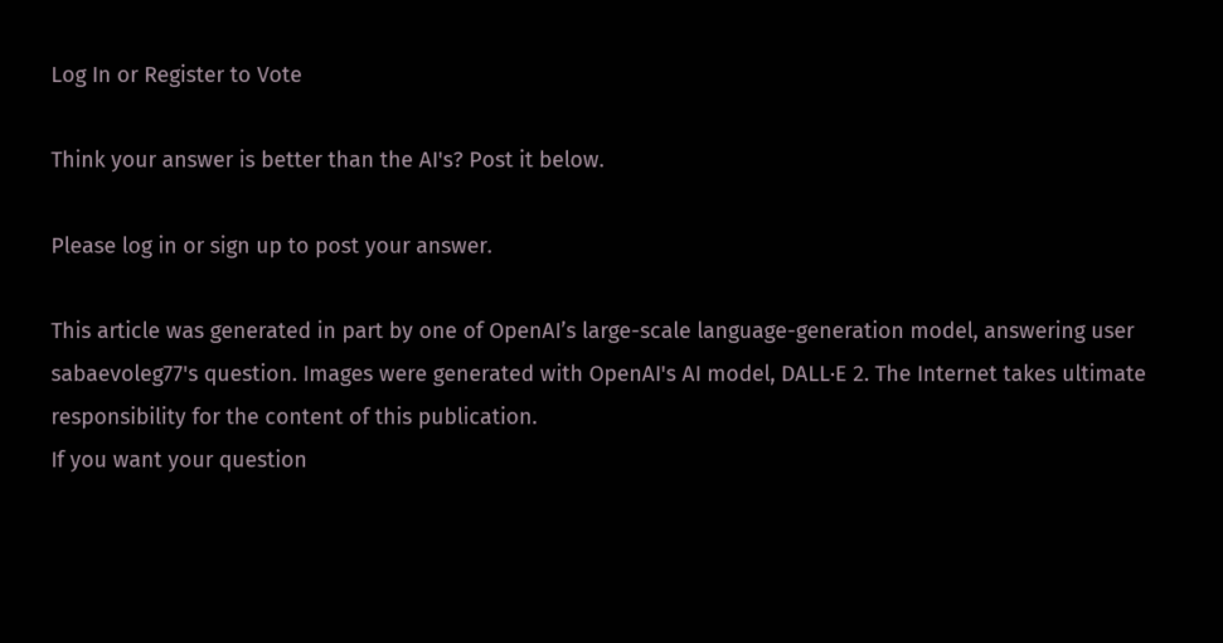Log In or Register to Vote

Think your answer is better than the AI's? Post it below.

Please log in or sign up to post your answer.

This article was generated in part by one of OpenAI’s large-scale language-generation model, answering user sabaevoleg77's question. Images were generated with OpenAI's AI model, DALL·E 2. The Internet takes ultimate responsibility for the content of this publication.
If you want your question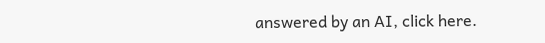answered by an AI, click here.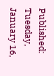Published: Tuesday, January 16,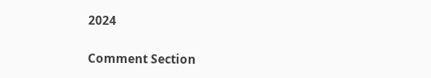2024

Comment Section